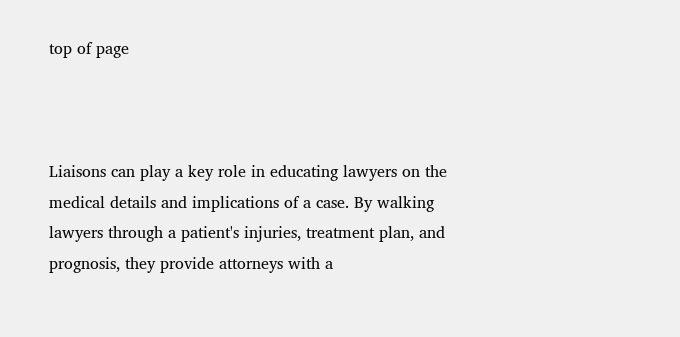top of page



Liaisons can play a key role in educating lawyers on the medical details and implications of a case. By walking lawyers through a patient's injuries, treatment plan, and prognosis, they provide attorneys with a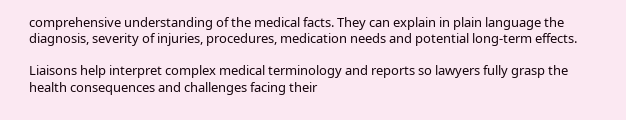comprehensive understanding of the medical facts. They can explain in plain language the diagnosis, severity of injuries, procedures, medication needs and potential long-term effects.

Liaisons help interpret complex medical terminology and reports so lawyers fully grasp the health consequences and challenges facing their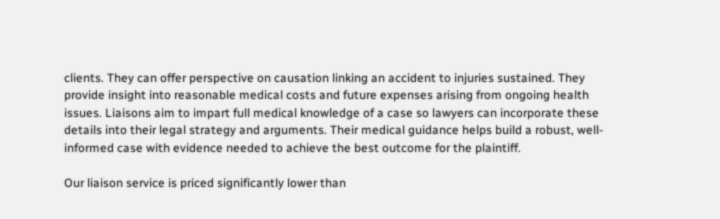clients. They can offer perspective on causation linking an accident to injuries sustained. They provide insight into reasonable medical costs and future expenses arising from ongoing health issues. Liaisons aim to impart full medical knowledge of a case so lawyers can incorporate these details into their legal strategy and arguments. Their medical guidance helps build a robust, well-informed case with evidence needed to achieve the best outcome for the plaintiff.

Our liaison service is priced significantly lower than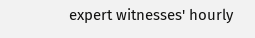expert witnesses' hourly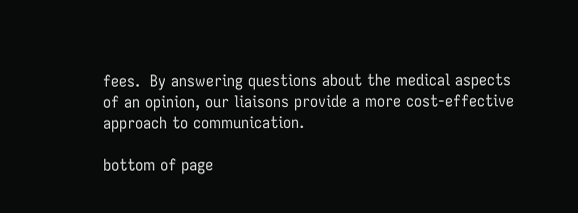fees.  By answering questions about the medical aspects of an opinion, our liaisons provide a more cost-effective approach to communication.

bottom of page